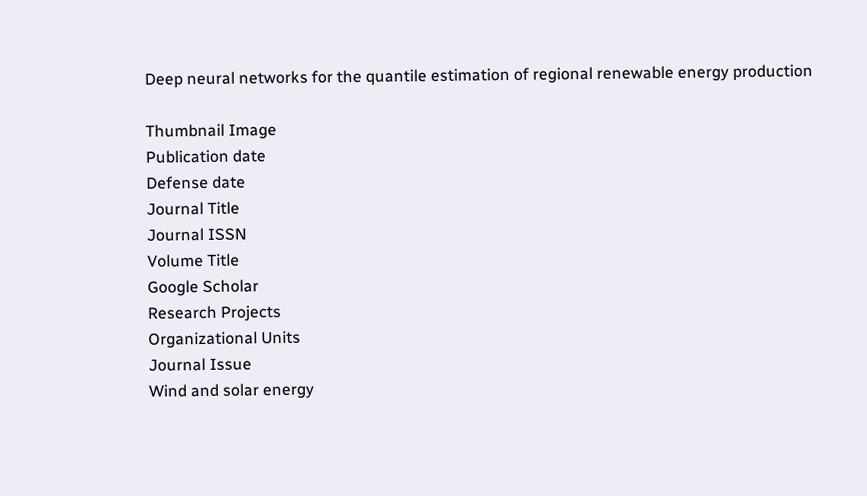Deep neural networks for the quantile estimation of regional renewable energy production

Thumbnail Image
Publication date
Defense date
Journal Title
Journal ISSN
Volume Title
Google Scholar
Research Projects
Organizational Units
Journal Issue
Wind and solar energy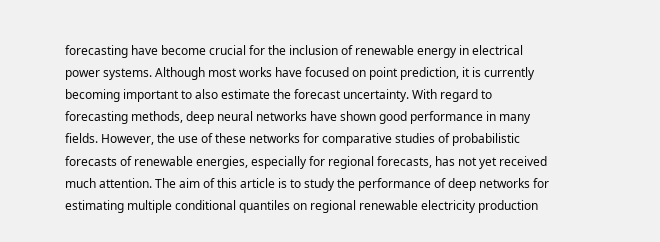forecasting have become crucial for the inclusion of renewable energy in electrical power systems. Although most works have focused on point prediction, it is currently becoming important to also estimate the forecast uncertainty. With regard to forecasting methods, deep neural networks have shown good performance in many fields. However, the use of these networks for comparative studies of probabilistic forecasts of renewable energies, especially for regional forecasts, has not yet received much attention. The aim of this article is to study the performance of deep networks for estimating multiple conditional quantiles on regional renewable electricity production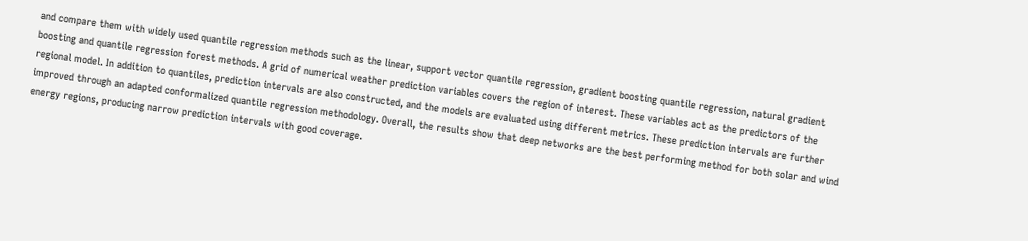and compare them with widely used quantile regression methods such as the linear, support vector quantile regression, gradient boosting quantile regression, natural gradient boosting and quantile regression forest methods. A grid of numerical weather prediction variables covers the region of interest. These variables act as the predictors of the regional model. In addition to quantiles, prediction intervals are also constructed, and the models are evaluated using different metrics. These prediction intervals are further improved through an adapted conformalized quantile regression methodology. Overall, the results show that deep networks are the best performing method for both solar and wind energy regions, producing narrow prediction intervals with good coverage.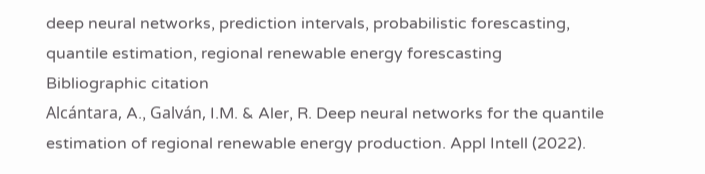deep neural networks, prediction intervals, probabilistic forescasting, quantile estimation, regional renewable energy forescasting
Bibliographic citation
Alcántara, A., Galván, I.M. & Aler, R. Deep neural networks for the quantile estimation of regional renewable energy production. Appl Intell (2022).